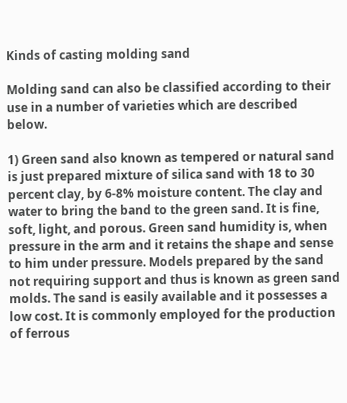Kinds of casting molding sand

Molding sand can also be classified according to their use in a number of varieties which are described below.

1) Green sand also known as tempered or natural sand is just prepared mixture of silica sand with 18 to 30 percent clay, by 6-8% moisture content. The clay and water to bring the band to the green sand. It is fine, soft, light, and porous. Green sand humidity is, when pressure in the arm and it retains the shape and sense to him under pressure. Models prepared by the sand not requiring support and thus is known as green sand molds. The sand is easily available and it possesses a low cost. It is commonly employed for the production of ferrous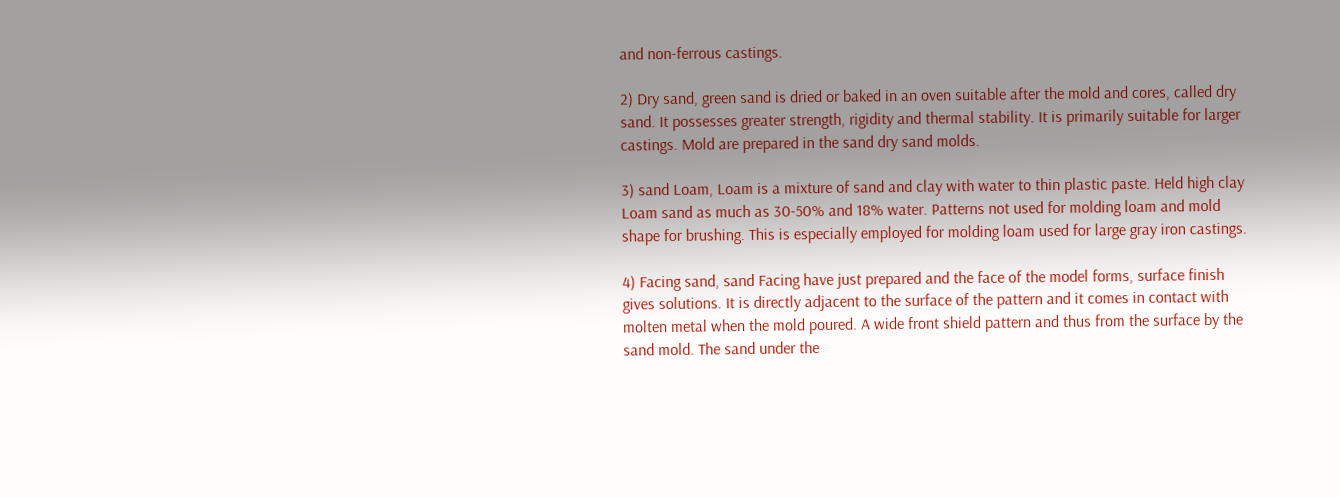and non-ferrous castings.

2) Dry sand, green sand is dried or baked in an oven suitable after the mold and cores, called dry sand. It possesses greater strength, rigidity and thermal stability. It is primarily suitable for larger castings. Mold are prepared in the sand dry sand molds.

3) sand Loam, Loam is a mixture of sand and clay with water to thin plastic paste. Held high clay Loam sand as much as 30-50% and 18% water. Patterns not used for molding loam and mold shape for brushing. This is especially employed for molding loam used for large gray iron castings.

4) Facing sand, sand Facing have just prepared and the face of the model forms, surface finish gives solutions. It is directly adjacent to the surface of the pattern and it comes in contact with molten metal when the mold poured. A wide front shield pattern and thus from the surface by the sand mold. The sand under the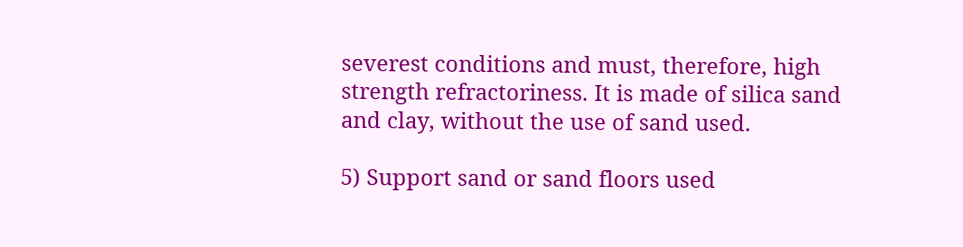severest conditions and must, therefore, high strength refractoriness. It is made of silica sand and clay, without the use of sand used.

5) Support sand or sand floors used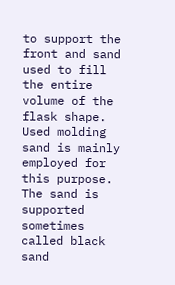to support the front and sand used to fill the entire volume of the flask shape. Used molding sand is mainly employed for this purpose. The sand is supported sometimes called black sand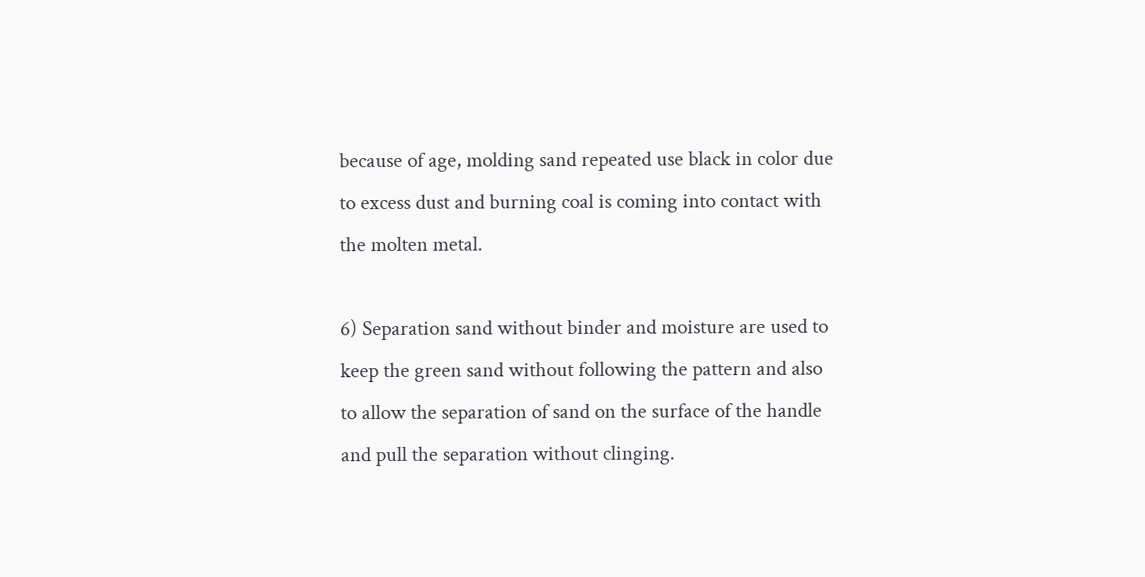because of age, molding sand repeated use black in color due to excess dust and burning coal is coming into contact with the molten metal.

6) Separation sand without binder and moisture are used to keep the green sand without following the pattern and also to allow the separation of sand on the surface of the handle and pull the separation without clinging.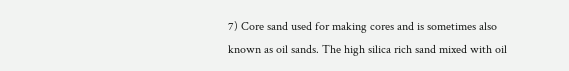7) Core sand used for making cores and is sometimes also known as oil sands. The high silica rich sand mixed with oil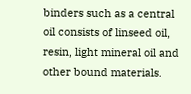binders such as a central oil consists of linseed oil, resin, light mineral oil and other bound materials.